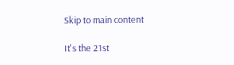Skip to main content

It's the 21st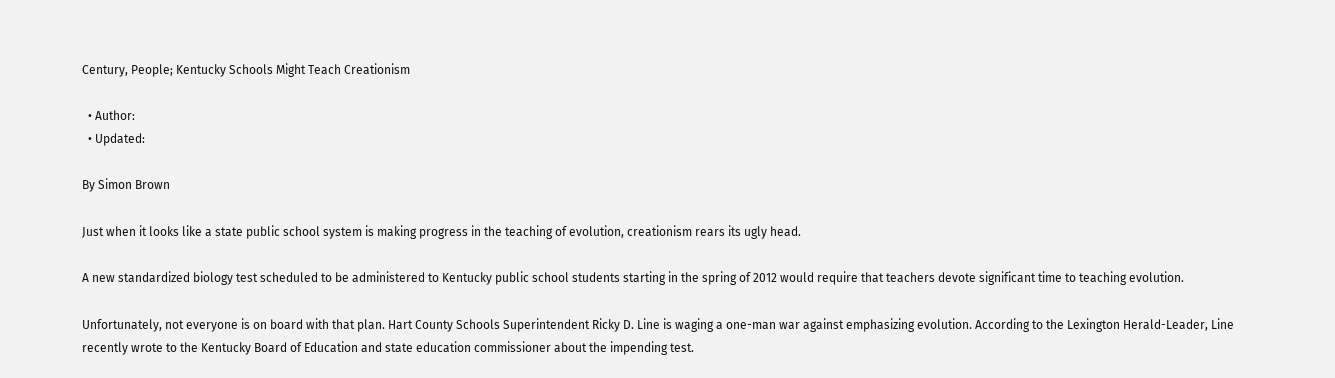Century, People; Kentucky Schools Might Teach Creationism

  • Author:
  • Updated:

By Simon Brown

Just when it looks like a state public school system is making progress in the teaching of evolution, creationism rears its ugly head.

A new standardized biology test scheduled to be administered to Kentucky public school students starting in the spring of 2012 would require that teachers devote significant time to teaching evolution.

Unfortunately, not everyone is on board with that plan. Hart County Schools Superintendent Ricky D. Line is waging a one-man war against emphasizing evolution. According to the Lexington Herald-Leader, Line recently wrote to the Kentucky Board of Education and state education commissioner about the impending test.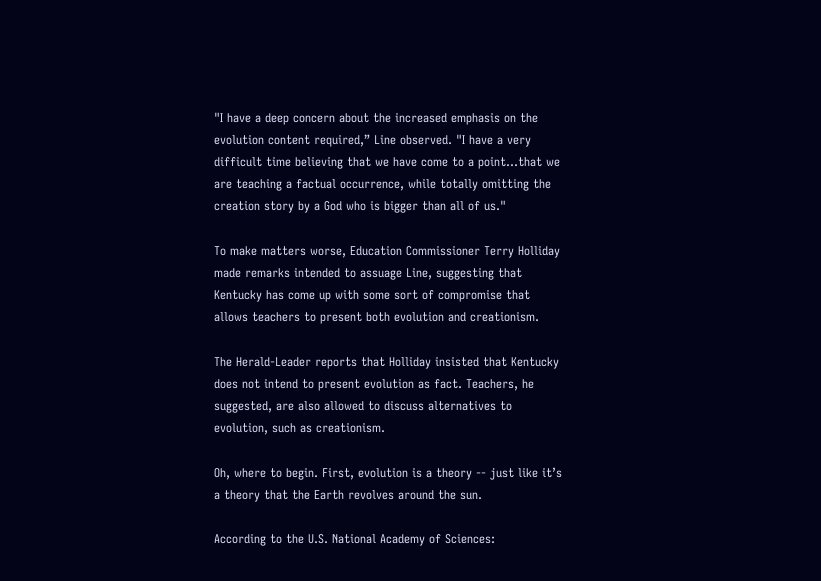"I have a deep concern about the increased emphasis on the evolution content required,” Line observed. "I have a very difficult time believing that we have come to a point...that we are teaching a factual occurrence, while totally omitting the creation story by a God who is bigger than all of us."

To make matters worse, Education Commissioner Terry Holliday made remarks intended to assuage Line, suggesting that Kentucky has come up with some sort of compromise that allows teachers to present both evolution and creationism.

The Herald-Leader reports that Holliday insisted that Kentucky does not intend to present evolution as fact. Teachers, he suggested, are also allowed to discuss alternatives to evolution, such as creationism.

Oh, where to begin. First, evolution is a theory -- just like it’s a theory that the Earth revolves around the sun.

According to the U.S. National Academy of Sciences: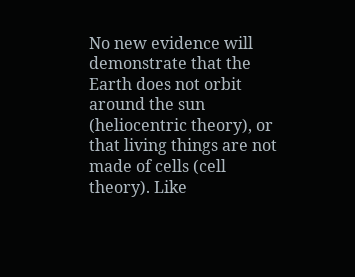No new evidence will demonstrate that the Earth does not orbit around the sun (heliocentric theory), or that living things are not made of cells (cell theory). Like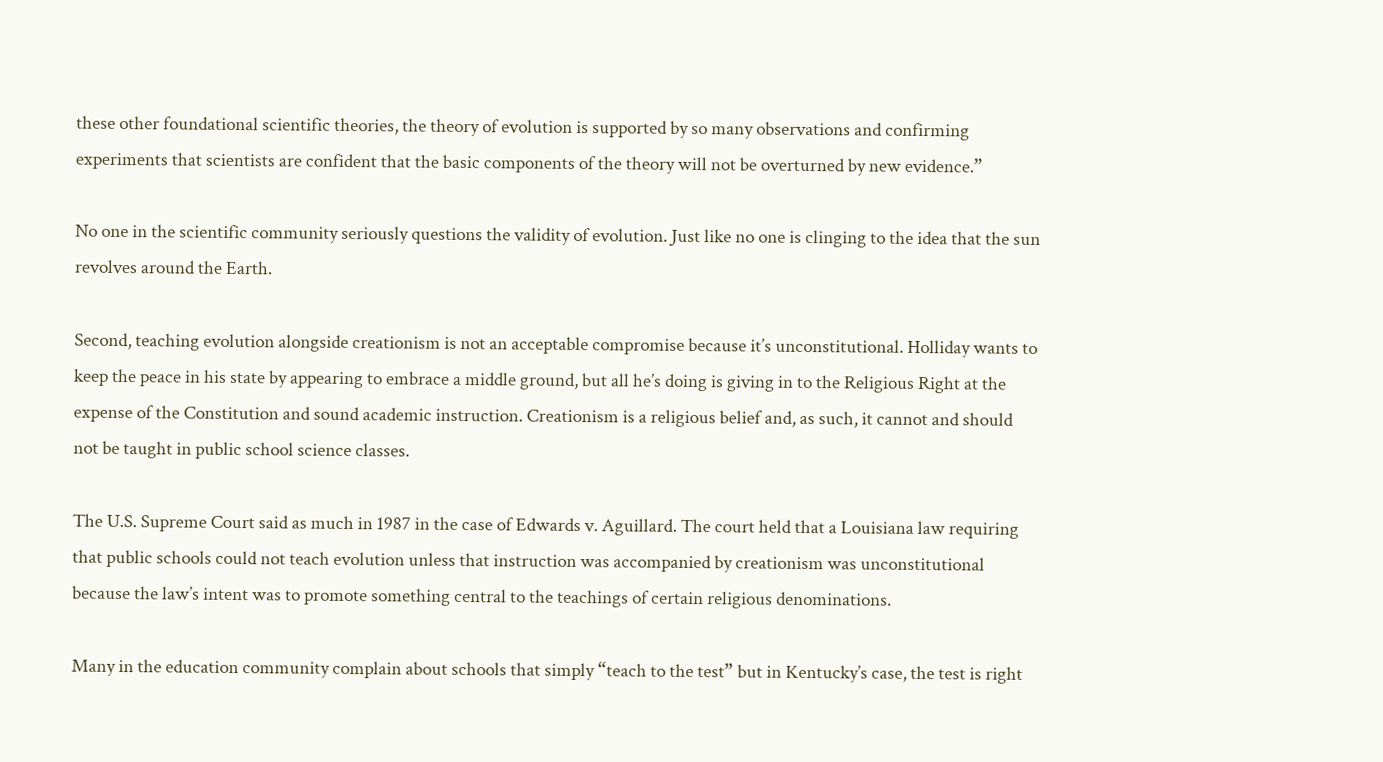these other foundational scientific theories, the theory of evolution is supported by so many observations and confirming experiments that scientists are confident that the basic components of the theory will not be overturned by new evidence.”

No one in the scientific community seriously questions the validity of evolution. Just like no one is clinging to the idea that the sun revolves around the Earth.

Second, teaching evolution alongside creationism is not an acceptable compromise because it’s unconstitutional. Holliday wants to keep the peace in his state by appearing to embrace a middle ground, but all he’s doing is giving in to the Religious Right at the expense of the Constitution and sound academic instruction. Creationism is a religious belief and, as such, it cannot and should not be taught in public school science classes.

The U.S. Supreme Court said as much in 1987 in the case of Edwards v. Aguillard. The court held that a Louisiana law requiring that public schools could not teach evolution unless that instruction was accompanied by creationism was unconstitutional because the law’s intent was to promote something central to the teachings of certain religious denominations.

Many in the education community complain about schools that simply “teach to the test” but in Kentucky’s case, the test is right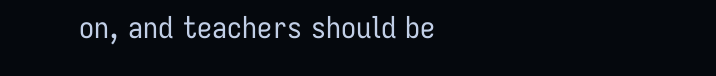on, and teachers should be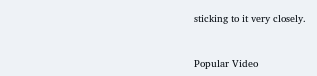sticking to it very closely.


Popular Video